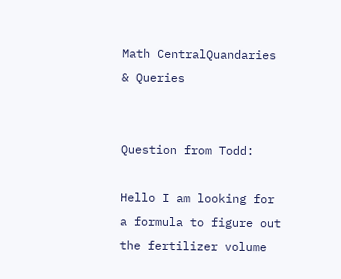Math CentralQuandaries & Queries


Question from Todd:

Hello I am looking for a formula to figure out the fertilizer volume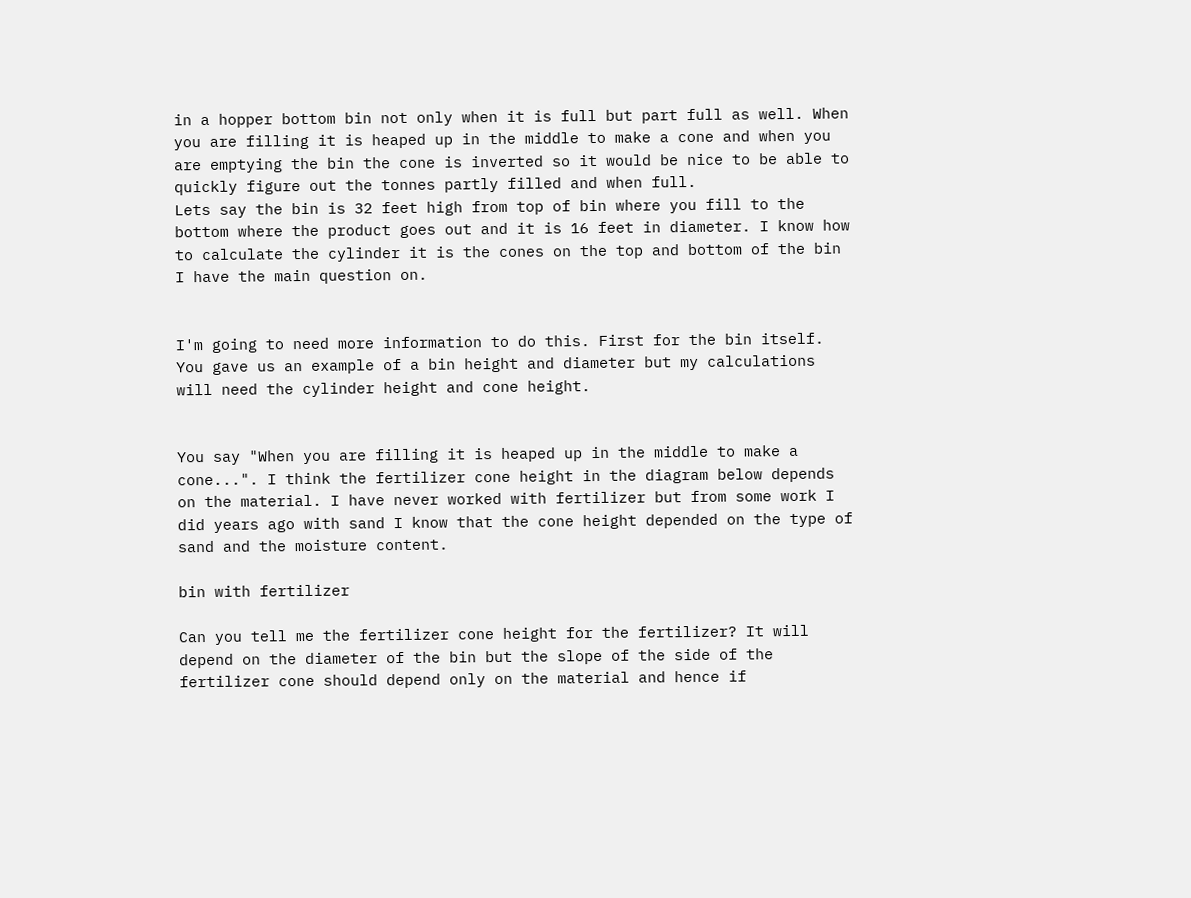in a hopper bottom bin not only when it is full but part full as well. When you are filling it is heaped up in the middle to make a cone and when you are emptying the bin the cone is inverted so it would be nice to be able to quickly figure out the tonnes partly filled and when full.
Lets say the bin is 32 feet high from top of bin where you fill to the bottom where the product goes out and it is 16 feet in diameter. I know how to calculate the cylinder it is the cones on the top and bottom of the bin I have the main question on.


I'm going to need more information to do this. First for the bin itself. You gave us an example of a bin height and diameter but my calculations will need the cylinder height and cone height.


You say "When you are filling it is heaped up in the middle to make a cone...". I think the fertilizer cone height in the diagram below depends on the material. I have never worked with fertilizer but from some work I did years ago with sand I know that the cone height depended on the type of sand and the moisture content.

bin with fertilizer

Can you tell me the fertilizer cone height for the fertilizer? It will depend on the diameter of the bin but the slope of the side of the fertilizer cone should depend only on the material and hence if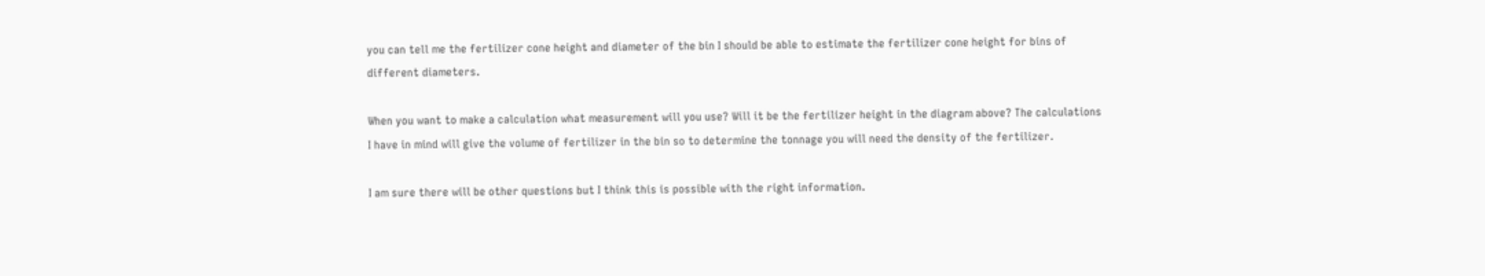you can tell me the fertilizer cone height and diameter of the bin I should be able to estimate the fertilizer cone height for bins of different diameters.

When you want to make a calculation what measurement will you use? Will it be the fertilizer height in the diagram above? The calculations I have in mind will give the volume of fertilizer in the bin so to determine the tonnage you will need the density of the fertilizer.

I am sure there will be other questions but I think this is possible with the right information.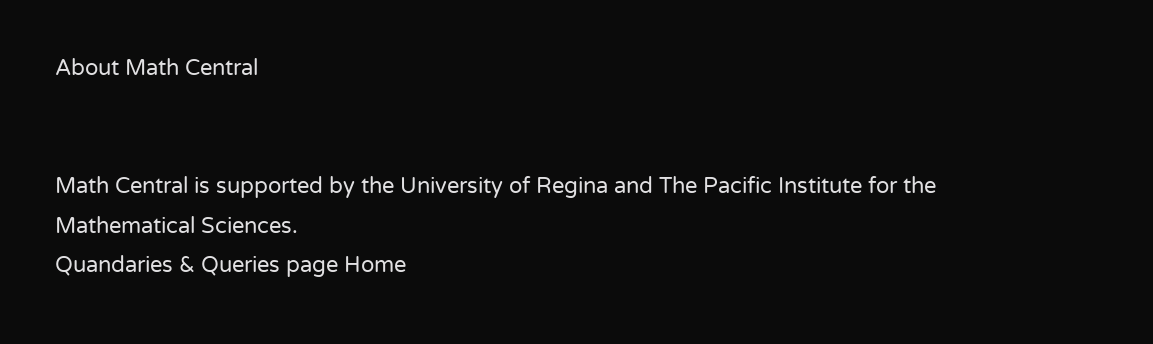About Math Central


Math Central is supported by the University of Regina and The Pacific Institute for the Mathematical Sciences.
Quandaries & Queries page Home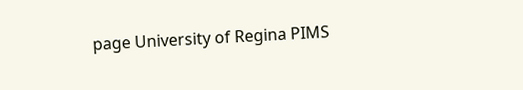page University of Regina PIMS